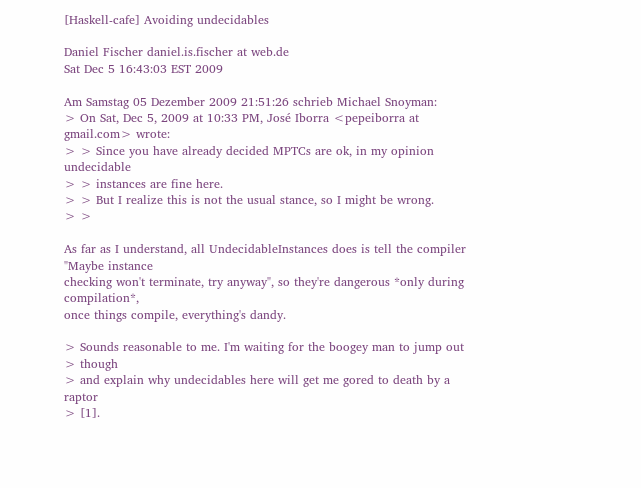[Haskell-cafe] Avoiding undecidables

Daniel Fischer daniel.is.fischer at web.de
Sat Dec 5 16:43:03 EST 2009

Am Samstag 05 Dezember 2009 21:51:26 schrieb Michael Snoyman:
> On Sat, Dec 5, 2009 at 10:33 PM, José Iborra <pepeiborra at gmail.com> wrote:
> > Since you have already decided MPTCs are ok, in my opinion undecidable
> > instances are fine here.
> > But I realize this is not the usual stance, so I might be wrong.
> >

As far as I understand, all UndecidableInstances does is tell the compiler "Maybe instance
checking won't terminate, try anyway", so they're dangerous *only during compilation*,
once things compile, everything's dandy.

> Sounds reasonable to me. I'm waiting for the boogey man to jump out
> though
> and explain why undecidables here will get me gored to death by a raptor
> [1].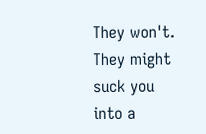They won't. They might suck you into a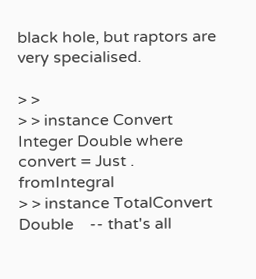black hole, but raptors are very specialised.

> >
> > instance Convert Integer Double where convert = Just . fromIntegral
> > instance TotalConvert Double    -- that's all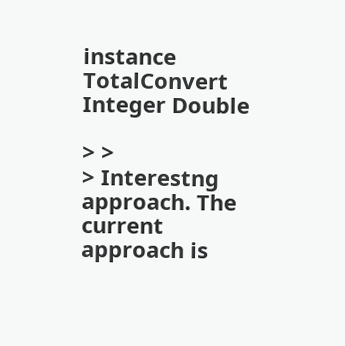instance TotalConvert Integer Double

> >
> Interestng approach. The current approach is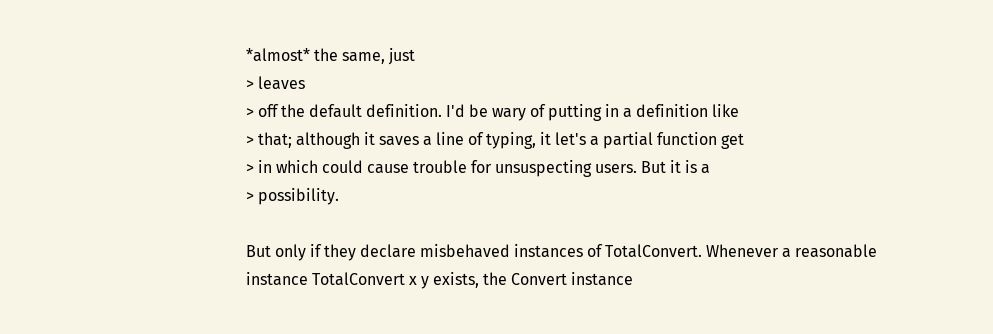*almost* the same, just
> leaves
> off the default definition. I'd be wary of putting in a definition like
> that; although it saves a line of typing, it let's a partial function get
> in which could cause trouble for unsuspecting users. But it is a
> possibility.

But only if they declare misbehaved instances of TotalConvert. Whenever a reasonable
instance TotalConvert x y exists, the Convert instance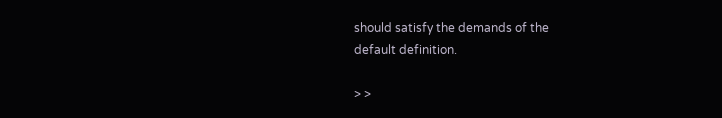should satisfy the demands of the
default definition.

> >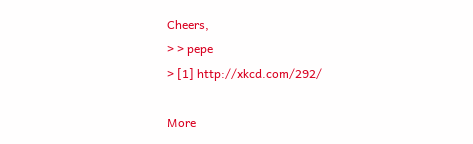Cheers,
> > pepe
> [1] http://xkcd.com/292/

More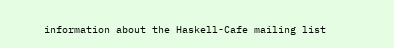information about the Haskell-Cafe mailing list